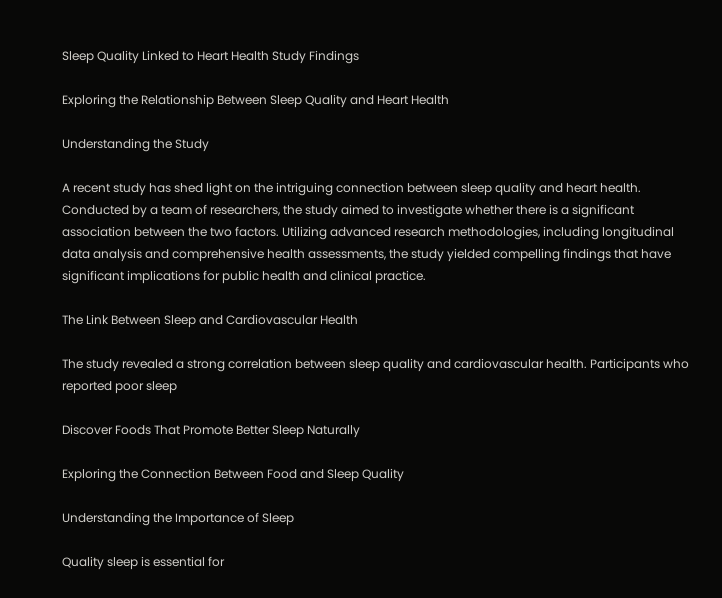Sleep Quality Linked to Heart Health Study Findings

Exploring the Relationship Between Sleep Quality and Heart Health

Understanding the Study

A recent study has shed light on the intriguing connection between sleep quality and heart health. Conducted by a team of researchers, the study aimed to investigate whether there is a significant association between the two factors. Utilizing advanced research methodologies, including longitudinal data analysis and comprehensive health assessments, the study yielded compelling findings that have significant implications for public health and clinical practice.

The Link Between Sleep and Cardiovascular Health

The study revealed a strong correlation between sleep quality and cardiovascular health. Participants who reported poor sleep

Discover Foods That Promote Better Sleep Naturally

Exploring the Connection Between Food and Sleep Quality

Understanding the Importance of Sleep

Quality sleep is essential for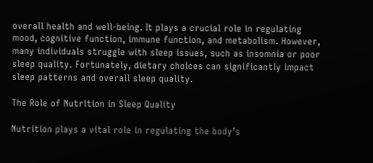overall health and well-being. It plays a crucial role in regulating mood, cognitive function, immune function, and metabolism. However, many individuals struggle with sleep issues, such as insomnia or poor sleep quality. Fortunately, dietary choices can significantly impact sleep patterns and overall sleep quality.

The Role of Nutrition in Sleep Quality

Nutrition plays a vital role in regulating the body’s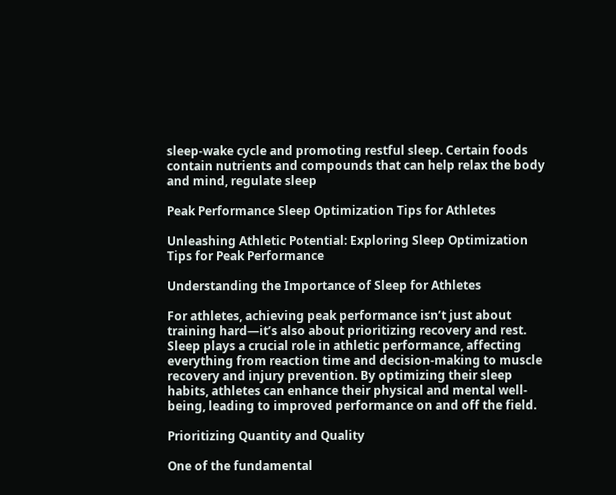sleep-wake cycle and promoting restful sleep. Certain foods contain nutrients and compounds that can help relax the body and mind, regulate sleep

Peak Performance Sleep Optimization Tips for Athletes

Unleashing Athletic Potential: Exploring Sleep Optimization Tips for Peak Performance

Understanding the Importance of Sleep for Athletes

For athletes, achieving peak performance isn’t just about training hard—it’s also about prioritizing recovery and rest. Sleep plays a crucial role in athletic performance, affecting everything from reaction time and decision-making to muscle recovery and injury prevention. By optimizing their sleep habits, athletes can enhance their physical and mental well-being, leading to improved performance on and off the field.

Prioritizing Quantity and Quality

One of the fundamental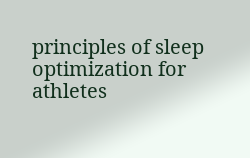principles of sleep optimization for athletes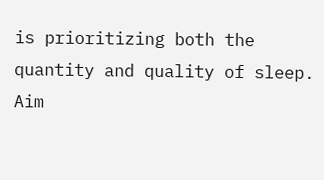is prioritizing both the quantity and quality of sleep. Aim